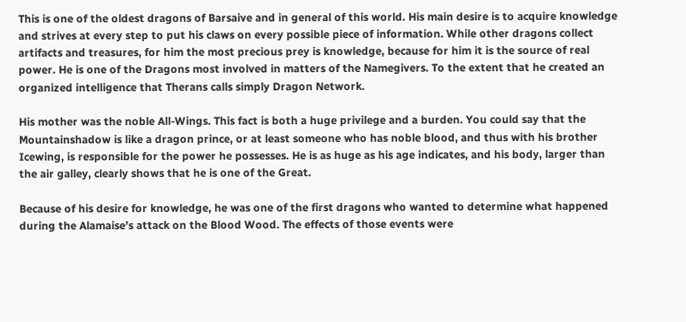This is one of the oldest dragons of Barsaive and in general of this world. His main desire is to acquire knowledge and strives at every step to put his claws on every possible piece of information. While other dragons collect artifacts and treasures, for him the most precious prey is knowledge, because for him it is the source of real power. He is one of the Dragons most involved in matters of the Namegivers. To the extent that he created an organized intelligence that Therans calls simply Dragon Network.

His mother was the noble All-Wings. This fact is both a huge privilege and a burden. You could say that the Mountainshadow is like a dragon prince, or at least someone who has noble blood, and thus with his brother Icewing, is responsible for the power he possesses. He is as huge as his age indicates, and his body, larger than the air galley, clearly shows that he is one of the Great.

Because of his desire for knowledge, he was one of the first dragons who wanted to determine what happened during the Alamaise’s attack on the Blood Wood. The effects of those events were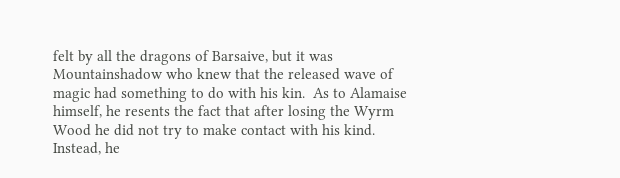felt by all the dragons of Barsaive, but it was Mountainshadow who knew that the released wave of magic had something to do with his kin.  As to Alamaise himself, he resents the fact that after losing the Wyrm Wood he did not try to make contact with his kind. Instead, he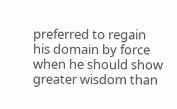preferred to regain his domain by force when he should show greater wisdom than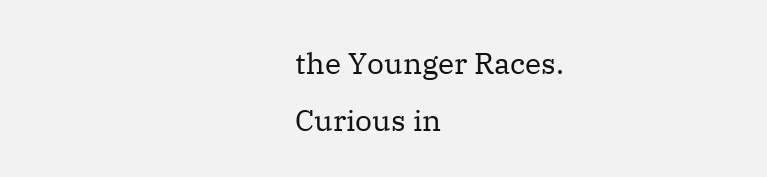the Younger Races. Curious in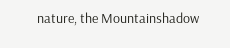nature, the Mountainshadow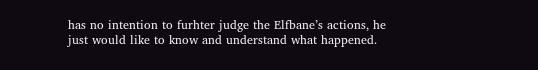has no intention to furhter judge the Elfbane’s actions, he just would like to know and understand what happened.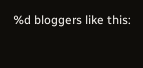%d bloggers like this: